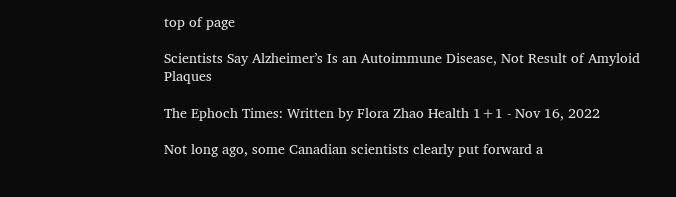top of page

Scientists Say Alzheimer’s Is an Autoimmune Disease, Not Result of Amyloid Plaques

The Ephoch Times: Written by Flora Zhao Health 1+1 - Nov 16, 2022

Not long ago, some Canadian scientists clearly put forward a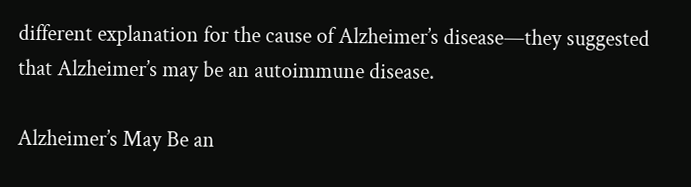different explanation for the cause of Alzheimer’s disease—they suggested that Alzheimer’s may be an autoimmune disease.

Alzheimer’s May Be an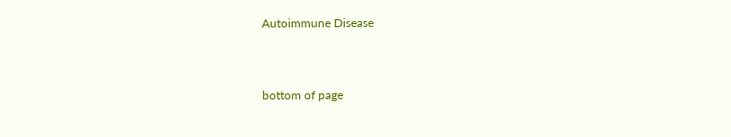Autoimmune Disease


bottom of page